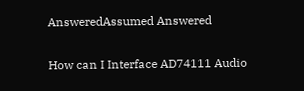AnsweredAssumed Answered

How can I Interface AD74111 Audio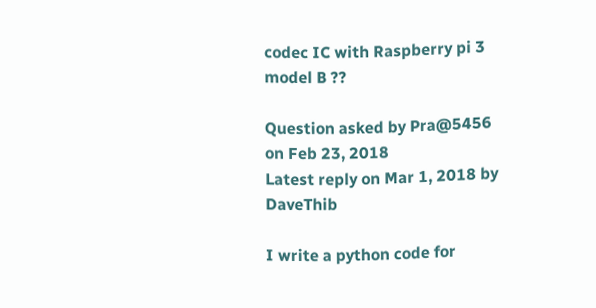codec IC with Raspberry pi 3 model B ??

Question asked by Pra@5456 on Feb 23, 2018
Latest reply on Mar 1, 2018 by DaveThib

I write a python code for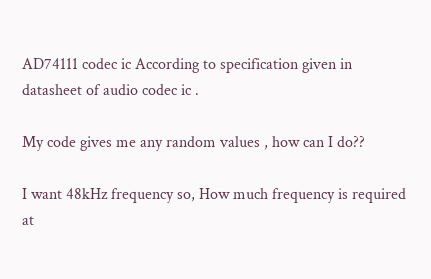AD74111 codec ic According to specification given in datasheet of audio codec ic .

My code gives me any random values , how can I do??

I want 48kHz frequency so, How much frequency is required at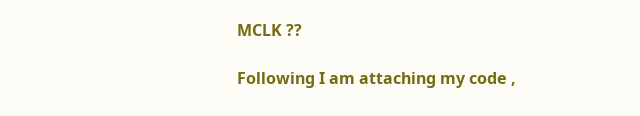MCLK ??

Following I am attaching my code ,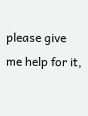please give me help for it,